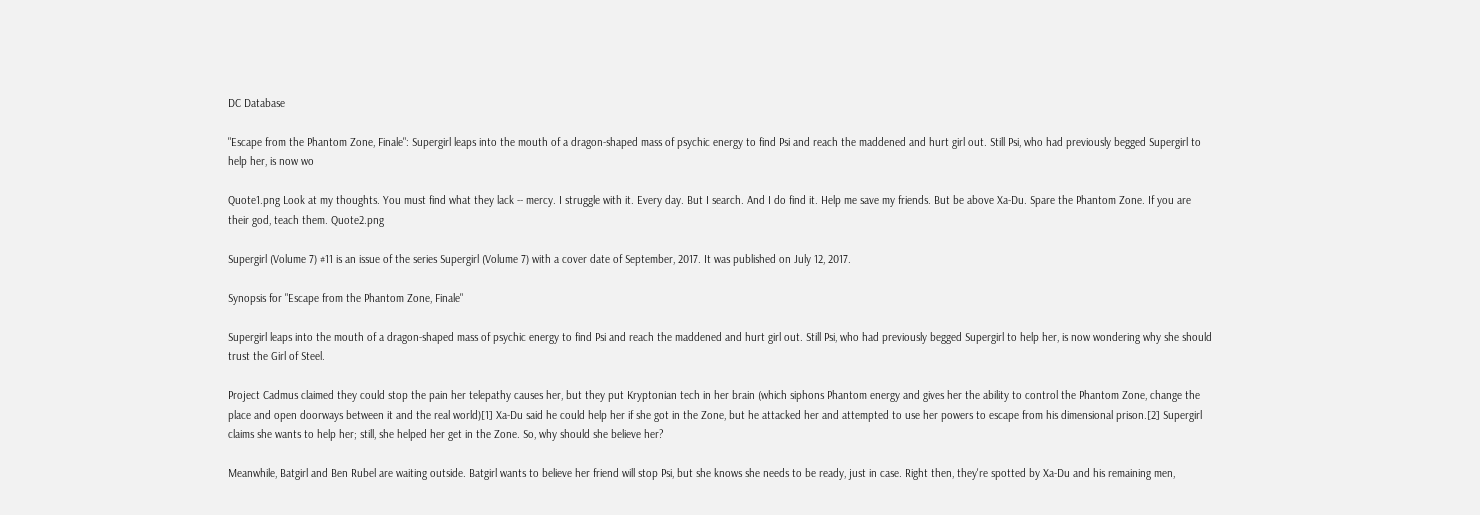DC Database

"Escape from the Phantom Zone, Finale": Supergirl leaps into the mouth of a dragon-shaped mass of psychic energy to find Psi and reach the maddened and hurt girl out. Still Psi, who had previously begged Supergirl to help her, is now wo

Quote1.png Look at my thoughts. You must find what they lack -- mercy. I struggle with it. Every day. But I search. And I do find it. Help me save my friends. But be above Xa-Du. Spare the Phantom Zone. If you are their god, teach them. Quote2.png

Supergirl (Volume 7) #11 is an issue of the series Supergirl (Volume 7) with a cover date of September, 2017. It was published on July 12, 2017.

Synopsis for "Escape from the Phantom Zone, Finale"

Supergirl leaps into the mouth of a dragon-shaped mass of psychic energy to find Psi and reach the maddened and hurt girl out. Still Psi, who had previously begged Supergirl to help her, is now wondering why she should trust the Girl of Steel.

Project Cadmus claimed they could stop the pain her telepathy causes her, but they put Kryptonian tech in her brain (which siphons Phantom energy and gives her the ability to control the Phantom Zone, change the place and open doorways between it and the real world)[1] Xa-Du said he could help her if she got in the Zone, but he attacked her and attempted to use her powers to escape from his dimensional prison.[2] Supergirl claims she wants to help her; still, she helped her get in the Zone. So, why should she believe her?

Meanwhile, Batgirl and Ben Rubel are waiting outside. Batgirl wants to believe her friend will stop Psi, but she knows she needs to be ready, just in case. Right then, they're spotted by Xa-Du and his remaining men,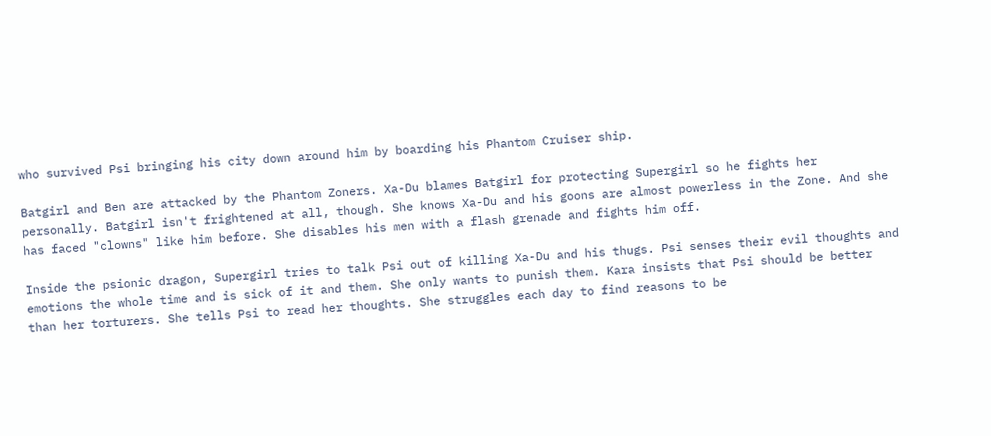who survived Psi bringing his city down around him by boarding his Phantom Cruiser ship.

Batgirl and Ben are attacked by the Phantom Zoners. Xa-Du blames Batgirl for protecting Supergirl so he fights her personally. Batgirl isn't frightened at all, though. She knows Xa-Du and his goons are almost powerless in the Zone. And she has faced "clowns" like him before. She disables his men with a flash grenade and fights him off.

Inside the psionic dragon, Supergirl tries to talk Psi out of killing Xa-Du and his thugs. Psi senses their evil thoughts and emotions the whole time and is sick of it and them. She only wants to punish them. Kara insists that Psi should be better than her torturers. She tells Psi to read her thoughts. She struggles each day to find reasons to be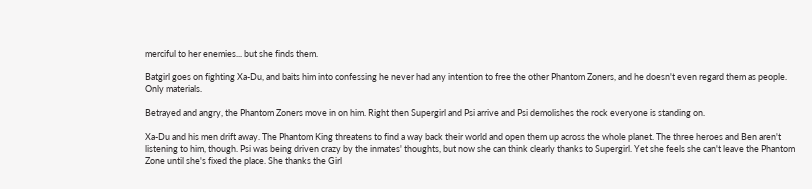merciful to her enemies... but she finds them.

Batgirl goes on fighting Xa-Du, and baits him into confessing he never had any intention to free the other Phantom Zoners, and he doesn't even regard them as people. Only materials.

Betrayed and angry, the Phantom Zoners move in on him. Right then Supergirl and Psi arrive and Psi demolishes the rock everyone is standing on.

Xa-Du and his men drift away. The Phantom King threatens to find a way back their world and open them up across the whole planet. The three heroes and Ben aren't listening to him, though. Psi was being driven crazy by the inmates' thoughts, but now she can think clearly thanks to Supergirl. Yet she feels she can't leave the Phantom Zone until she's fixed the place. She thanks the Girl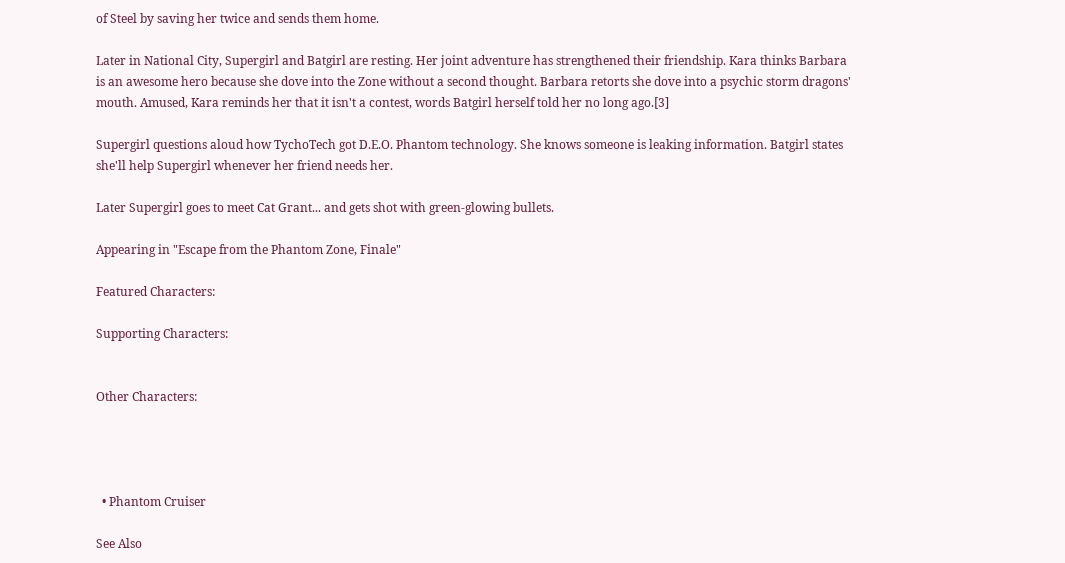of Steel by saving her twice and sends them home.

Later in National City, Supergirl and Batgirl are resting. Her joint adventure has strengthened their friendship. Kara thinks Barbara is an awesome hero because she dove into the Zone without a second thought. Barbara retorts she dove into a psychic storm dragons' mouth. Amused, Kara reminds her that it isn't a contest, words Batgirl herself told her no long ago.[3]

Supergirl questions aloud how TychoTech got D.E.O. Phantom technology. She knows someone is leaking information. Batgirl states she'll help Supergirl whenever her friend needs her.

Later Supergirl goes to meet Cat Grant... and gets shot with green-glowing bullets.

Appearing in "Escape from the Phantom Zone, Finale"

Featured Characters:

Supporting Characters:


Other Characters:




  • Phantom Cruiser

See Also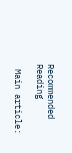Recommended Reading

 Main article: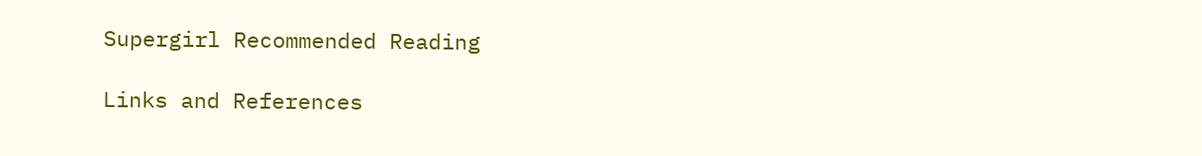Supergirl Recommended Reading

Links and References